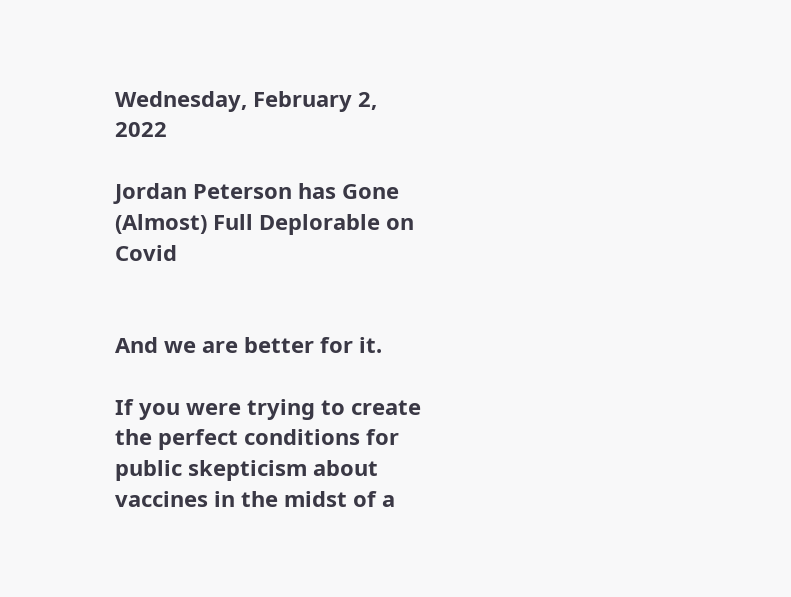Wednesday, February 2, 2022

Jordan Peterson has Gone (Almost) Full Deplorable on Covid


And we are better for it.

If you were trying to create the perfect conditions for public skepticism about vaccines in the midst of a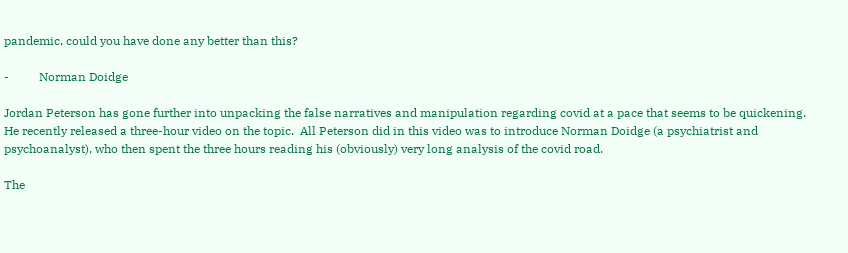pandemic, could you have done any better than this?

-          Norman Doidge

Jordan Peterson has gone further into unpacking the false narratives and manipulation regarding covid at a pace that seems to be quickening.  He recently released a three-hour video on the topic.  All Peterson did in this video was to introduce Norman Doidge (a psychiatrist and psychoanalyst), who then spent the three hours reading his (obviously) very long analysis of the covid road.

The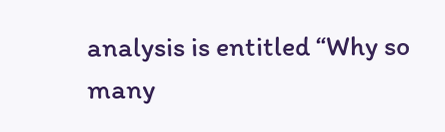analysis is entitled “Why so many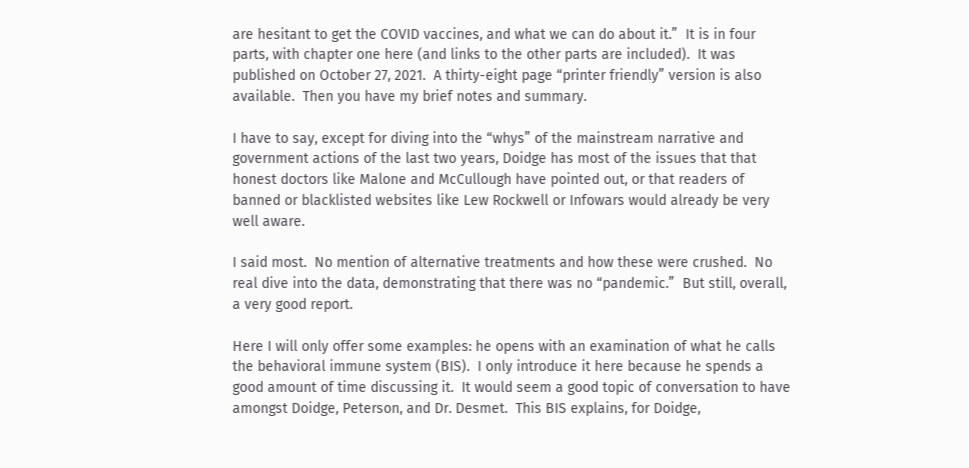are hesitant to get the COVID vaccines, and what we can do about it.”  It is in four parts, with chapter one here (and links to the other parts are included).  It was published on October 27, 2021.  A thirty-eight page “printer friendly” version is also available.  Then you have my brief notes and summary.

I have to say, except for diving into the “whys” of the mainstream narrative and government actions of the last two years, Doidge has most of the issues that that honest doctors like Malone and McCullough have pointed out, or that readers of banned or blacklisted websites like Lew Rockwell or Infowars would already be very well aware.

I said most.  No mention of alternative treatments and how these were crushed.  No real dive into the data, demonstrating that there was no “pandemic.”  But still, overall, a very good report.

Here I will only offer some examples: he opens with an examination of what he calls the behavioral immune system (BIS).  I only introduce it here because he spends a good amount of time discussing it.  It would seem a good topic of conversation to have amongst Doidge, Peterson, and Dr. Desmet.  This BIS explains, for Doidge,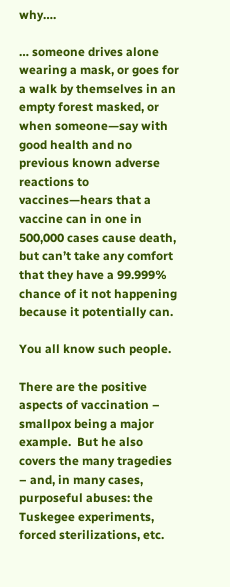why….

… someone drives alone wearing a mask, or goes for a walk by themselves in an empty forest masked, or when someone—say with good health and no previous known adverse reactions to vaccines—hears that a vaccine can in one in 500,000 cases cause death, but can’t take any comfort that they have a 99.999% chance of it not happening because it potentially can.

You all know such people.

There are the positive aspects of vaccination – smallpox being a major example.  But he also covers the many tragedies – and, in many cases, purposeful abuses: the Tuskegee experiments, forced sterilizations, etc.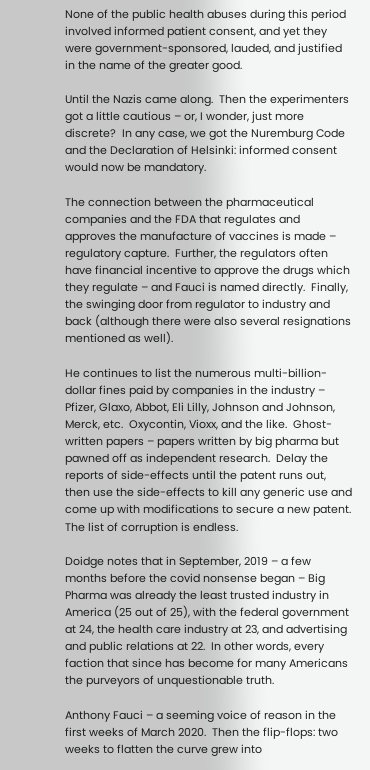None of the public health abuses during this period involved informed patient consent, and yet they were government-sponsored, lauded, and justified in the name of the greater good.

Until the Nazis came along.  Then the experimenters got a little cautious – or, I wonder, just more discrete?  In any case, we got the Nuremburg Code and the Declaration of Helsinki: informed consent would now be mandatory.

The connection between the pharmaceutical companies and the FDA that regulates and approves the manufacture of vaccines is made – regulatory capture.  Further, the regulators often have financial incentive to approve the drugs which they regulate – and Fauci is named directly.  Finally, the swinging door from regulator to industry and back (although there were also several resignations mentioned as well).

He continues to list the numerous multi-billion-dollar fines paid by companies in the industry – Pfizer, Glaxo, Abbot, Eli Lilly, Johnson and Johnson, Merck, etc.  Oxycontin, Vioxx, and the like.  Ghost-written papers – papers written by big pharma but pawned off as independent research.  Delay the reports of side-effects until the patent runs out, then use the side-effects to kill any generic use and come up with modifications to secure a new patent.  The list of corruption is endless.

Doidge notes that in September, 2019 – a few months before the covid nonsense began – Big Pharma was already the least trusted industry in America (25 out of 25), with the federal government at 24, the health care industry at 23, and advertising and public relations at 22.  In other words, every faction that since has become for many Americans the purveyors of unquestionable truth.

Anthony Fauci – a seeming voice of reason in the first weeks of March 2020.  Then the flip-flops: two weeks to flatten the curve grew into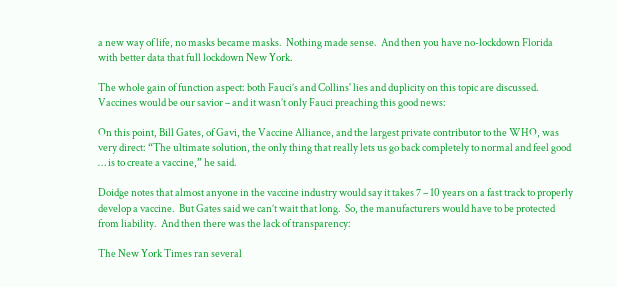a new way of life, no masks became masks.  Nothing made sense.  And then you have no-lockdown Florida with better data that full lockdown New York.

The whole gain of function aspect: both Fauci’s and Collins' lies and duplicity on this topic are discussed.  Vaccines would be our savior – and it wasn’t only Fauci preaching this good news:

On this point, Bill Gates, of Gavi, the Vaccine Alliance, and the largest private contributor to the WHO, was very direct: “The ultimate solution, the only thing that really lets us go back completely to normal and feel good … is to create a vaccine,” he said.

Doidge notes that almost anyone in the vaccine industry would say it takes 7 – 10 years on a fast track to properly develop a vaccine.  But Gates said we can’t wait that long.  So, the manufacturers would have to be protected from liability.  And then there was the lack of transparency:

The New York Times ran several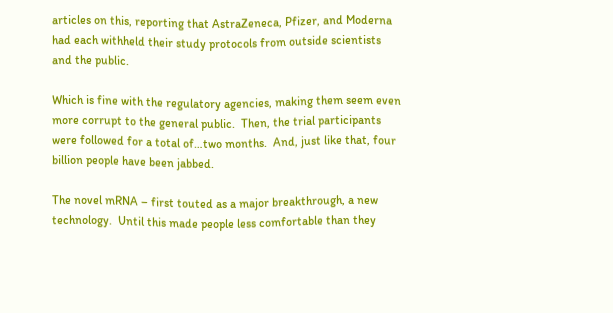articles on this, reporting that AstraZeneca, Pfizer, and Moderna had each withheld their study protocols from outside scientists and the public.

Which is fine with the regulatory agencies, making them seem even more corrupt to the general public.  Then, the trial participants were followed for a total of…two months.  And, just like that, four billion people have been jabbed.

The novel mRNA – first touted as a major breakthrough, a new technology.  Until this made people less comfortable than they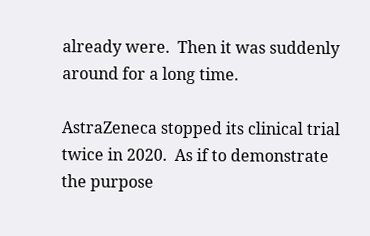already were.  Then it was suddenly around for a long time.

AstraZeneca stopped its clinical trial twice in 2020.  As if to demonstrate the purpose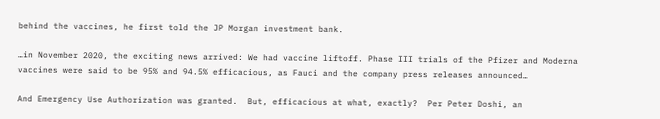behind the vaccines, he first told the JP Morgan investment bank.

…in November 2020, the exciting news arrived: We had vaccine liftoff. Phase III trials of the Pfizer and Moderna vaccines were said to be 95% and 94.5% efficacious, as Fauci and the company press releases announced…

And Emergency Use Authorization was granted.  But, efficacious at what, exactly?  Per Peter Doshi, an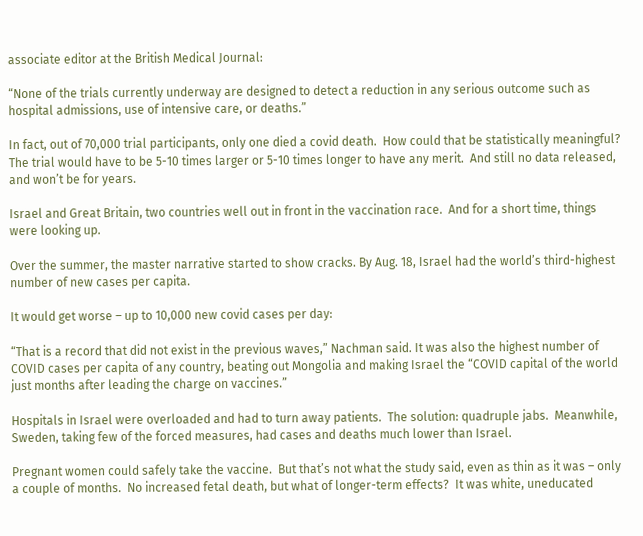associate editor at the British Medical Journal:

“None of the trials currently underway are designed to detect a reduction in any serious outcome such as hospital admissions, use of intensive care, or deaths.”

In fact, out of 70,000 trial participants, only one died a covid death.  How could that be statistically meaningful?  The trial would have to be 5-10 times larger or 5-10 times longer to have any merit.  And still no data released, and won’t be for years.

Israel and Great Britain, two countries well out in front in the vaccination race.  And for a short time, things were looking up.

Over the summer, the master narrative started to show cracks. By Aug. 18, Israel had the world’s third-highest number of new cases per capita.

It would get worse – up to 10,000 new covid cases per day:

“That is a record that did not exist in the previous waves,” Nachman said. It was also the highest number of COVID cases per capita of any country, beating out Mongolia and making Israel the “COVID capital of the world just months after leading the charge on vaccines.”

Hospitals in Israel were overloaded and had to turn away patients.  The solution: quadruple jabs.  Meanwhile, Sweden, taking few of the forced measures, had cases and deaths much lower than Israel.

Pregnant women could safely take the vaccine.  But that’s not what the study said, even as thin as it was – only a couple of months.  No increased fetal death, but what of longer-term effects?  It was white, uneducated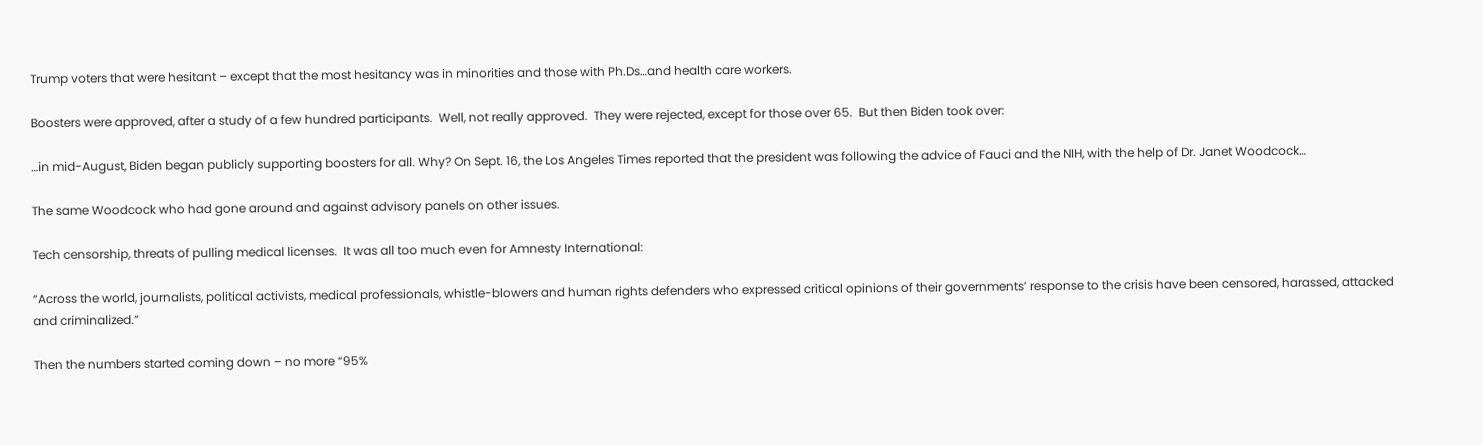Trump voters that were hesitant – except that the most hesitancy was in minorities and those with Ph.Ds…and health care workers.

Boosters were approved, after a study of a few hundred participants.  Well, not really approved.  They were rejected, except for those over 65.  But then Biden took over:

…in mid-August, Biden began publicly supporting boosters for all. Why? On Sept. 16, the Los Angeles Times reported that the president was following the advice of Fauci and the NIH, with the help of Dr. Janet Woodcock…

The same Woodcock who had gone around and against advisory panels on other issues.

Tech censorship, threats of pulling medical licenses.  It was all too much even for Amnesty International:

“Across the world, journalists, political activists, medical professionals, whistle-blowers and human rights defenders who expressed critical opinions of their governments’ response to the crisis have been censored, harassed, attacked and criminalized.”

Then the numbers started coming down – no more “95%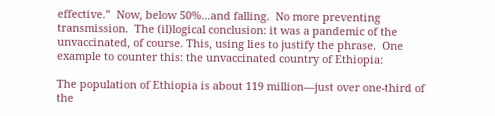effective.”  Now, below 50%...and falling.  No more preventing transmission.  The (il)logical conclusion: it was a pandemic of the unvaccinated, of course. This, using lies to justify the phrase.  One example to counter this: the unvaccinated country of Ethiopia:

The population of Ethiopia is about 119 million—just over one-third of the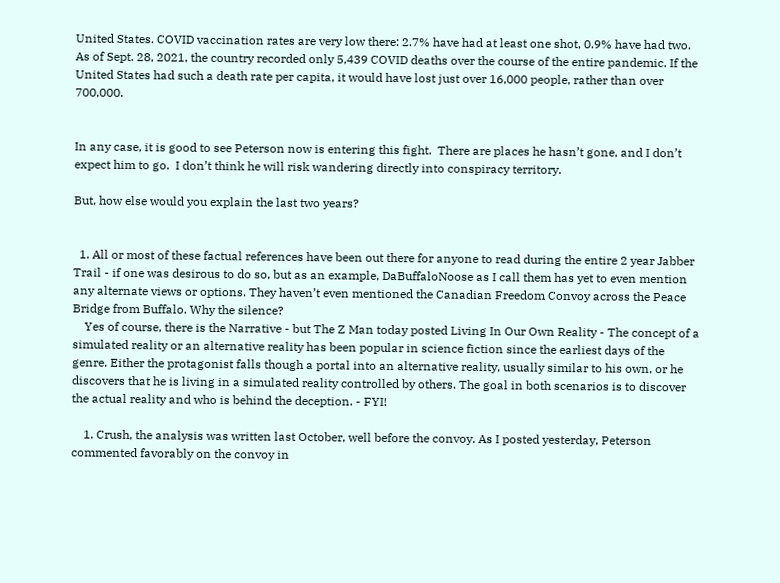United States. COVID vaccination rates are very low there: 2.7% have had at least one shot, 0.9% have had two. As of Sept. 28, 2021, the country recorded only 5,439 COVID deaths over the course of the entire pandemic. If the United States had such a death rate per capita, it would have lost just over 16,000 people, rather than over 700,000.


In any case, it is good to see Peterson now is entering this fight.  There are places he hasn’t gone, and I don’t expect him to go.  I don’t think he will risk wandering directly into conspiracy territory.

But, how else would you explain the last two years?


  1. All or most of these factual references have been out there for anyone to read during the entire 2 year Jabber Trail - if one was desirous to do so, but as an example, DaBuffaloNoose as I call them has yet to even mention any alternate views or options. They haven’t even mentioned the Canadian Freedom Convoy across the Peace Bridge from Buffalo. Why the silence?
    Yes of course, there is the Narrative - but The Z Man today posted Living In Our Own Reality - The concept of a simulated reality or an alternative reality has been popular in science fiction since the earliest days of the genre. Either the protagonist falls though a portal into an alternative reality, usually similar to his own, or he discovers that he is living in a simulated reality controlled by others. The goal in both scenarios is to discover the actual reality and who is behind the deception. - FYI!

    1. Crush, the analysis was written last October, well before the convoy. As I posted yesterday, Peterson commented favorably on the convoy in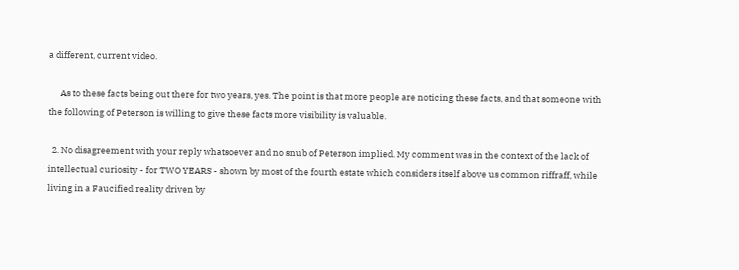a different, current video.

      As to these facts being out there for two years, yes. The point is that more people are noticing these facts, and that someone with the following of Peterson is willing to give these facts more visibility is valuable.

  2. No disagreement with your reply whatsoever and no snub of Peterson implied. My comment was in the context of the lack of intellectual curiosity - for TWO YEARS - shown by most of the fourth estate which considers itself above us common riffraff, while living in a Faucified reality driven by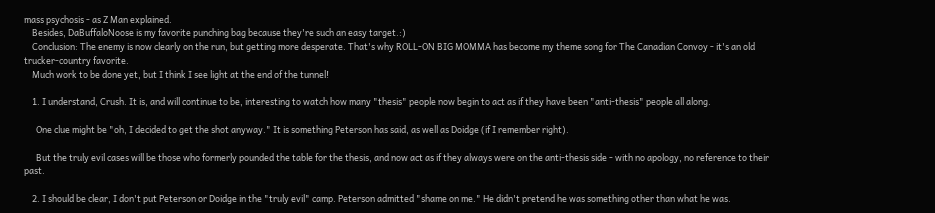mass psychosis - as Z Man explained.
    Besides, DaBuffaloNoose is my favorite punching bag because they're such an easy target.:)
    Conclusion: The enemy is now clearly on the run, but getting more desperate. That's why ROLL-ON BIG MOMMA has become my theme song for The Canadian Convoy - it's an old trucker-country favorite.
    Much work to be done yet, but I think I see light at the end of the tunnel!

    1. I understand, Crush. It is, and will continue to be, interesting to watch how many "thesis" people now begin to act as if they have been "anti-thesis" people all along.

      One clue might be "oh, I decided to get the shot anyway." It is something Peterson has said, as well as Doidge (if I remember right).

      But the truly evil cases will be those who formerly pounded the table for the thesis, and now act as if they always were on the anti-thesis side - with no apology, no reference to their past.

    2. I should be clear, I don't put Peterson or Doidge in the "truly evil" camp. Peterson admitted "shame on me." He didn't pretend he was something other than what he was.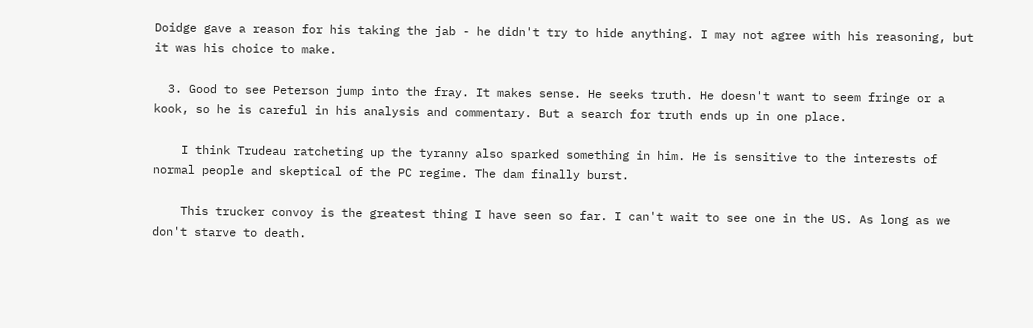Doidge gave a reason for his taking the jab - he didn't try to hide anything. I may not agree with his reasoning, but it was his choice to make.

  3. Good to see Peterson jump into the fray. It makes sense. He seeks truth. He doesn't want to seem fringe or a kook, so he is careful in his analysis and commentary. But a search for truth ends up in one place.

    I think Trudeau ratcheting up the tyranny also sparked something in him. He is sensitive to the interests of normal people and skeptical of the PC regime. The dam finally burst.

    This trucker convoy is the greatest thing I have seen so far. I can't wait to see one in the US. As long as we don't starve to death.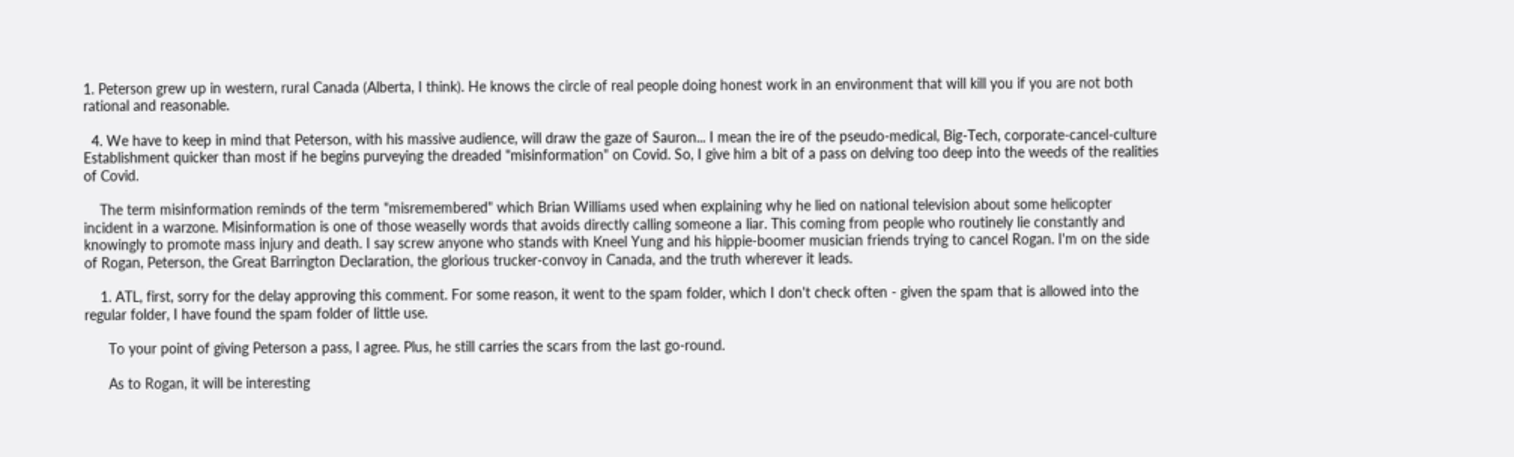1. Peterson grew up in western, rural Canada (Alberta, I think). He knows the circle of real people doing honest work in an environment that will kill you if you are not both rational and reasonable.

  4. We have to keep in mind that Peterson, with his massive audience, will draw the gaze of Sauron... I mean the ire of the pseudo-medical, Big-Tech, corporate-cancel-culture Establishment quicker than most if he begins purveying the dreaded "misinformation" on Covid. So, I give him a bit of a pass on delving too deep into the weeds of the realities of Covid.

    The term misinformation reminds of the term "misremembered" which Brian Williams used when explaining why he lied on national television about some helicopter incident in a warzone. Misinformation is one of those weaselly words that avoids directly calling someone a liar. This coming from people who routinely lie constantly and knowingly to promote mass injury and death. I say screw anyone who stands with Kneel Yung and his hippie-boomer musician friends trying to cancel Rogan. I'm on the side of Rogan, Peterson, the Great Barrington Declaration, the glorious trucker-convoy in Canada, and the truth wherever it leads.

    1. ATL, first, sorry for the delay approving this comment. For some reason, it went to the spam folder, which I don't check often - given the spam that is allowed into the regular folder, I have found the spam folder of little use.

      To your point of giving Peterson a pass, I agree. Plus, he still carries the scars from the last go-round.

      As to Rogan, it will be interesting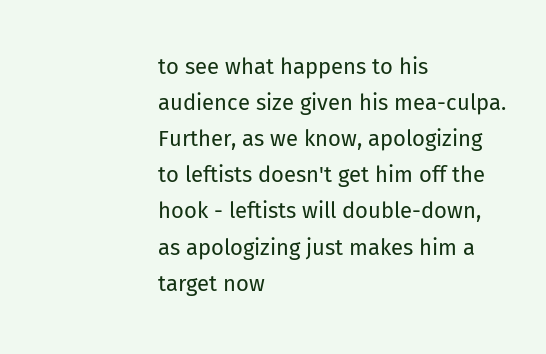to see what happens to his audience size given his mea-culpa. Further, as we know, apologizing to leftists doesn't get him off the hook - leftists will double-down, as apologizing just makes him a target now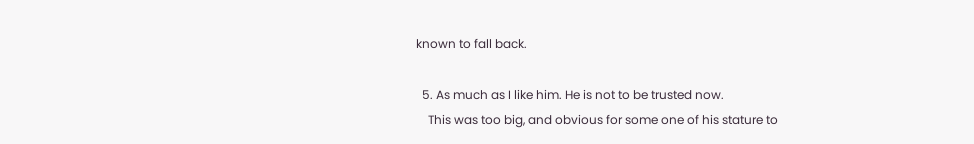known to fall back.

  5. As much as I like him. He is not to be trusted now.
    This was too big, and obvious for some one of his stature to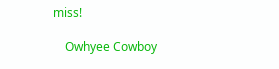miss!

    Owhyee Cowboy